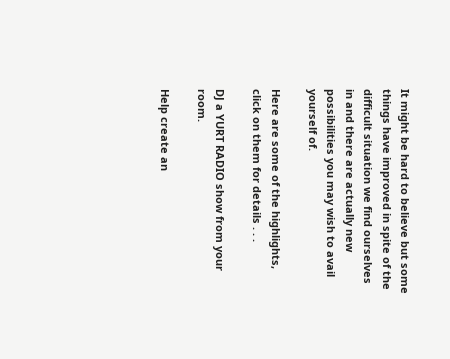It might be hard to believe but some things have improved in spite of the difficult situation we find ourselves in and there are actually new possibilities you may wish to avail yourself of.

Here are some of the highlights, click on them for details . . .

DJ a YURT RADIO show from your room.

Help create an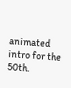animated intro for the 50th.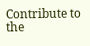Contribute to the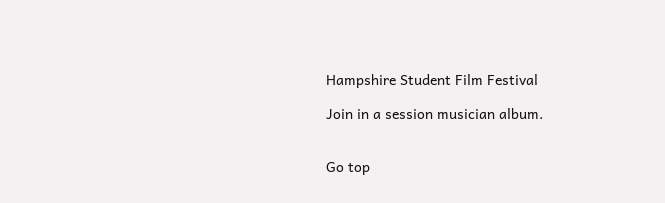Hampshire Student Film Festival

Join in a session musician album.


Go top